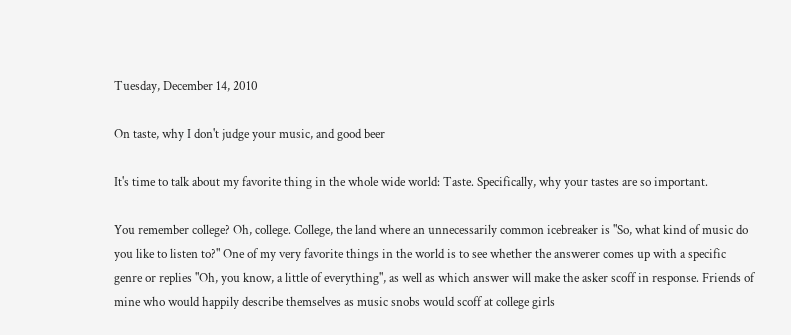Tuesday, December 14, 2010

On taste, why I don't judge your music, and good beer

It's time to talk about my favorite thing in the whole wide world: Taste. Specifically, why your tastes are so important.

You remember college? Oh, college. College, the land where an unnecessarily common icebreaker is "So, what kind of music do you like to listen to?" One of my very favorite things in the world is to see whether the answerer comes up with a specific genre or replies "Oh, you know, a little of everything", as well as which answer will make the asker scoff in response. Friends of mine who would happily describe themselves as music snobs would scoff at college girls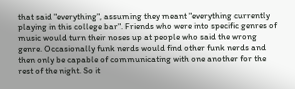that said "everything", assuming they meant "everything currently playing in this college bar". Friends who were into specific genres of music would turn their noses up at people who said the wrong genre. Occasionally funk nerds would find other funk nerds and then only be capable of communicating with one another for the rest of the night. So it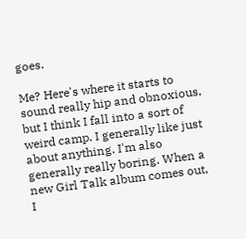goes.

Me? Here's where it starts to sound really hip and obnoxious, but I think I fall into a sort of weird camp. I generally like just about anything. I'm also generally really boring. When a new Girl Talk album comes out, I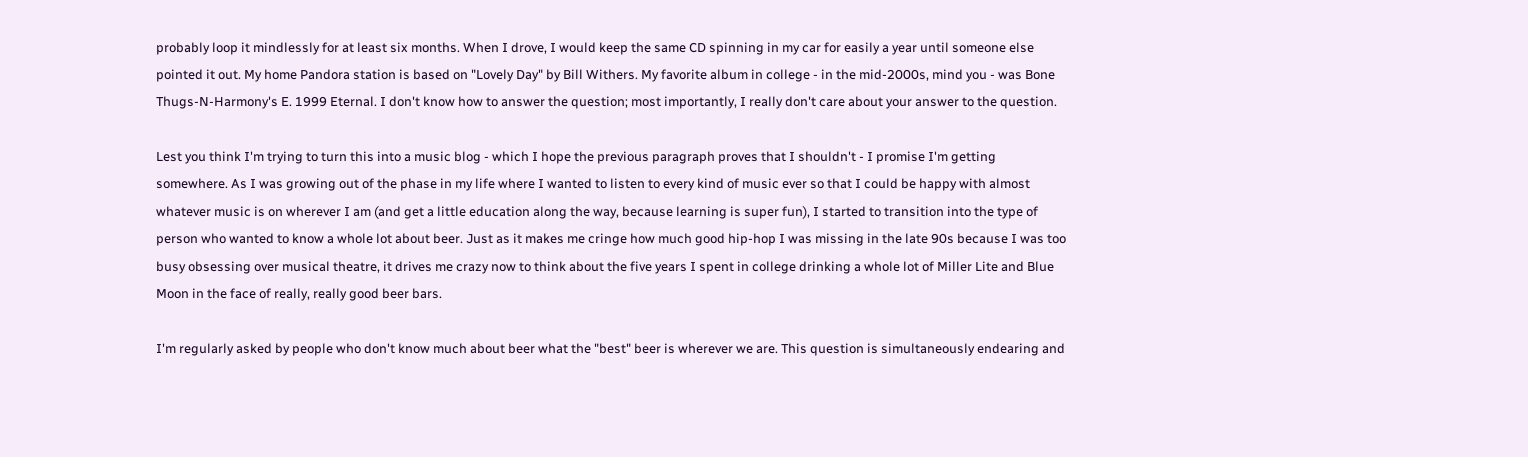probably loop it mindlessly for at least six months. When I drove, I would keep the same CD spinning in my car for easily a year until someone else pointed it out. My home Pandora station is based on "Lovely Day" by Bill Withers. My favorite album in college - in the mid-2000s, mind you - was Bone Thugs-N-Harmony's E. 1999 Eternal. I don't know how to answer the question; most importantly, I really don't care about your answer to the question.

Lest you think I'm trying to turn this into a music blog - which I hope the previous paragraph proves that I shouldn't - I promise I'm getting somewhere. As I was growing out of the phase in my life where I wanted to listen to every kind of music ever so that I could be happy with almost whatever music is on wherever I am (and get a little education along the way, because learning is super fun), I started to transition into the type of person who wanted to know a whole lot about beer. Just as it makes me cringe how much good hip-hop I was missing in the late 90s because I was too busy obsessing over musical theatre, it drives me crazy now to think about the five years I spent in college drinking a whole lot of Miller Lite and Blue Moon in the face of really, really good beer bars.

I'm regularly asked by people who don't know much about beer what the "best" beer is wherever we are. This question is simultaneously endearing and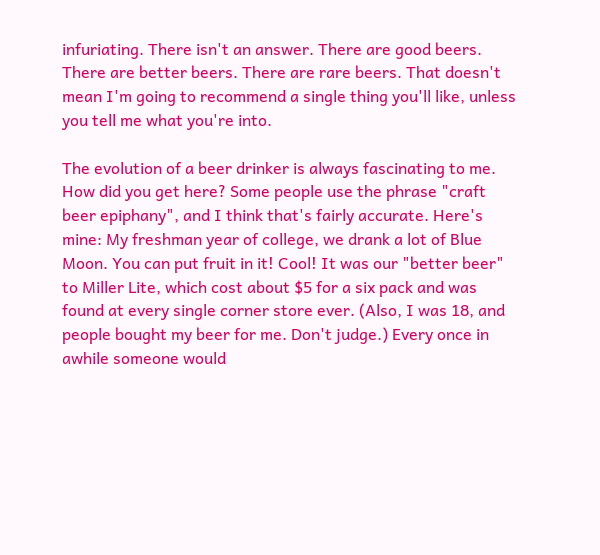infuriating. There isn't an answer. There are good beers. There are better beers. There are rare beers. That doesn't mean I'm going to recommend a single thing you'll like, unless you tell me what you're into.

The evolution of a beer drinker is always fascinating to me. How did you get here? Some people use the phrase "craft beer epiphany", and I think that's fairly accurate. Here's mine: My freshman year of college, we drank a lot of Blue Moon. You can put fruit in it! Cool! It was our "better beer" to Miller Lite, which cost about $5 for a six pack and was found at every single corner store ever. (Also, I was 18, and people bought my beer for me. Don't judge.) Every once in awhile someone would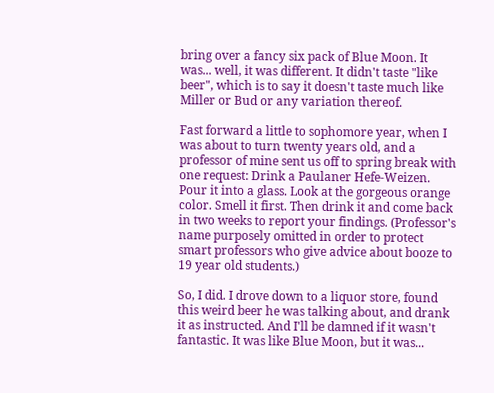bring over a fancy six pack of Blue Moon. It was... well, it was different. It didn't taste "like beer", which is to say it doesn't taste much like Miller or Bud or any variation thereof.

Fast forward a little to sophomore year, when I was about to turn twenty years old, and a professor of mine sent us off to spring break with one request: Drink a Paulaner Hefe-Weizen. Pour it into a glass. Look at the gorgeous orange color. Smell it first. Then drink it and come back in two weeks to report your findings. (Professor's name purposely omitted in order to protect smart professors who give advice about booze to 19 year old students.)

So, I did. I drove down to a liquor store, found this weird beer he was talking about, and drank it as instructed. And I'll be damned if it wasn't fantastic. It was like Blue Moon, but it was...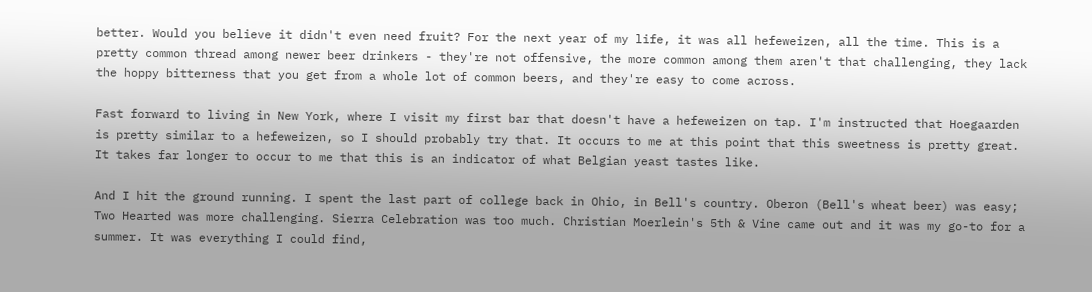better. Would you believe it didn't even need fruit? For the next year of my life, it was all hefeweizen, all the time. This is a pretty common thread among newer beer drinkers - they're not offensive, the more common among them aren't that challenging, they lack the hoppy bitterness that you get from a whole lot of common beers, and they're easy to come across.

Fast forward to living in New York, where I visit my first bar that doesn't have a hefeweizen on tap. I'm instructed that Hoegaarden is pretty similar to a hefeweizen, so I should probably try that. It occurs to me at this point that this sweetness is pretty great. It takes far longer to occur to me that this is an indicator of what Belgian yeast tastes like.

And I hit the ground running. I spent the last part of college back in Ohio, in Bell's country. Oberon (Bell's wheat beer) was easy; Two Hearted was more challenging. Sierra Celebration was too much. Christian Moerlein's 5th & Vine came out and it was my go-to for a summer. It was everything I could find,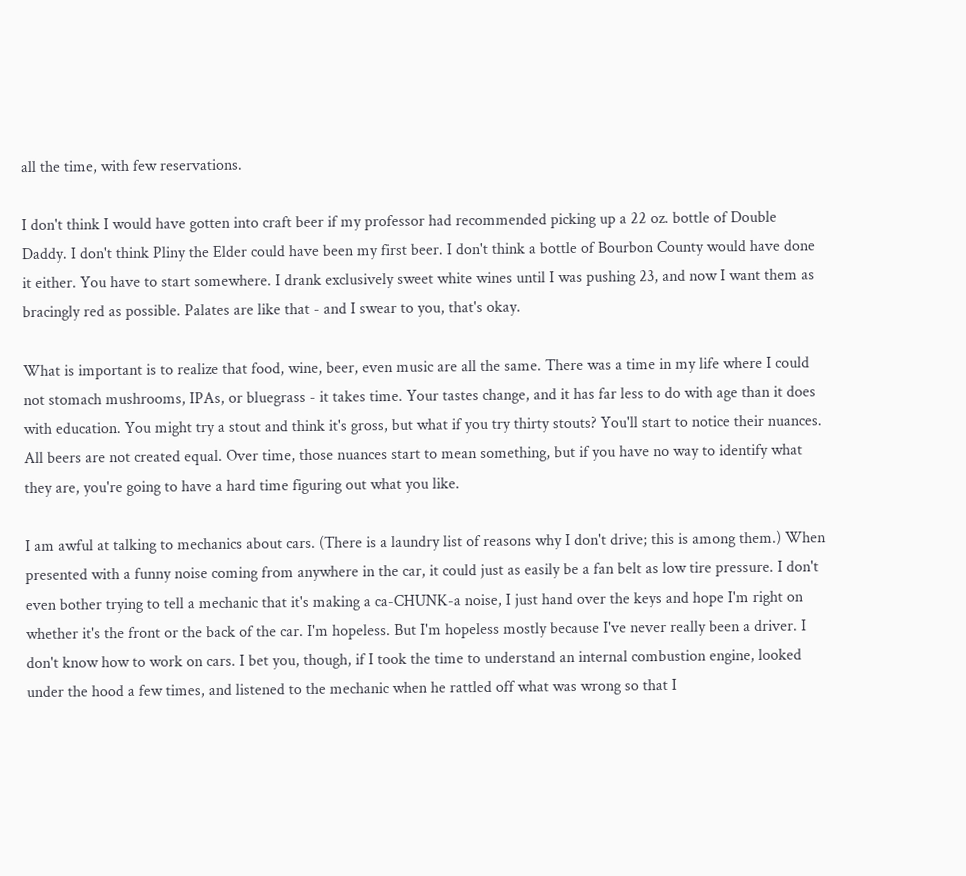all the time, with few reservations.

I don't think I would have gotten into craft beer if my professor had recommended picking up a 22 oz. bottle of Double Daddy. I don't think Pliny the Elder could have been my first beer. I don't think a bottle of Bourbon County would have done it either. You have to start somewhere. I drank exclusively sweet white wines until I was pushing 23, and now I want them as bracingly red as possible. Palates are like that - and I swear to you, that's okay.

What is important is to realize that food, wine, beer, even music are all the same. There was a time in my life where I could not stomach mushrooms, IPAs, or bluegrass - it takes time. Your tastes change, and it has far less to do with age than it does with education. You might try a stout and think it's gross, but what if you try thirty stouts? You'll start to notice their nuances. All beers are not created equal. Over time, those nuances start to mean something, but if you have no way to identify what they are, you're going to have a hard time figuring out what you like.

I am awful at talking to mechanics about cars. (There is a laundry list of reasons why I don't drive; this is among them.) When presented with a funny noise coming from anywhere in the car, it could just as easily be a fan belt as low tire pressure. I don't even bother trying to tell a mechanic that it's making a ca-CHUNK-a noise, I just hand over the keys and hope I'm right on whether it's the front or the back of the car. I'm hopeless. But I'm hopeless mostly because I've never really been a driver. I don't know how to work on cars. I bet you, though, if I took the time to understand an internal combustion engine, looked under the hood a few times, and listened to the mechanic when he rattled off what was wrong so that I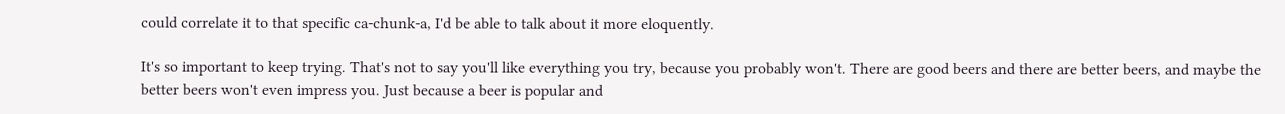could correlate it to that specific ca-chunk-a, I'd be able to talk about it more eloquently.

It's so important to keep trying. That's not to say you'll like everything you try, because you probably won't. There are good beers and there are better beers, and maybe the better beers won't even impress you. Just because a beer is popular and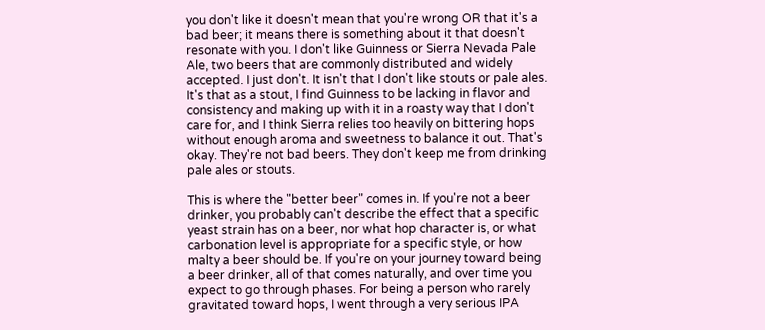you don't like it doesn't mean that you're wrong OR that it's a bad beer; it means there is something about it that doesn't resonate with you. I don't like Guinness or Sierra Nevada Pale Ale, two beers that are commonly distributed and widely accepted. I just don't. It isn't that I don't like stouts or pale ales. It's that as a stout, I find Guinness to be lacking in flavor and consistency and making up with it in a roasty way that I don't care for, and I think Sierra relies too heavily on bittering hops without enough aroma and sweetness to balance it out. That's okay. They're not bad beers. They don't keep me from drinking pale ales or stouts.

This is where the "better beer" comes in. If you're not a beer drinker, you probably can't describe the effect that a specific yeast strain has on a beer, nor what hop character is, or what carbonation level is appropriate for a specific style, or how malty a beer should be. If you're on your journey toward being a beer drinker, all of that comes naturally, and over time you expect to go through phases. For being a person who rarely gravitated toward hops, I went through a very serious IPA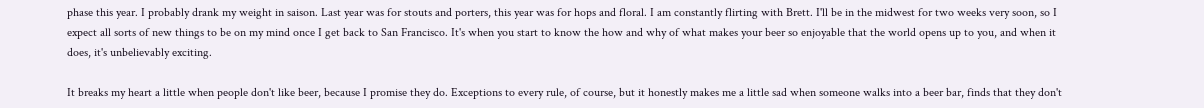phase this year. I probably drank my weight in saison. Last year was for stouts and porters, this year was for hops and floral. I am constantly flirting with Brett. I'll be in the midwest for two weeks very soon, so I expect all sorts of new things to be on my mind once I get back to San Francisco. It's when you start to know the how and why of what makes your beer so enjoyable that the world opens up to you, and when it does, it's unbelievably exciting.

It breaks my heart a little when people don't like beer, because I promise they do. Exceptions to every rule, of course, but it honestly makes me a little sad when someone walks into a beer bar, finds that they don't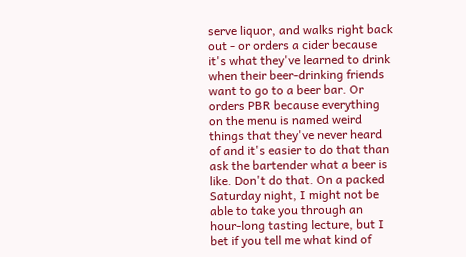serve liquor, and walks right back out - or orders a cider because it's what they've learned to drink when their beer-drinking friends want to go to a beer bar. Or orders PBR because everything on the menu is named weird things that they've never heard of and it's easier to do that than ask the bartender what a beer is like. Don't do that. On a packed Saturday night, I might not be able to take you through an hour-long tasting lecture, but I bet if you tell me what kind of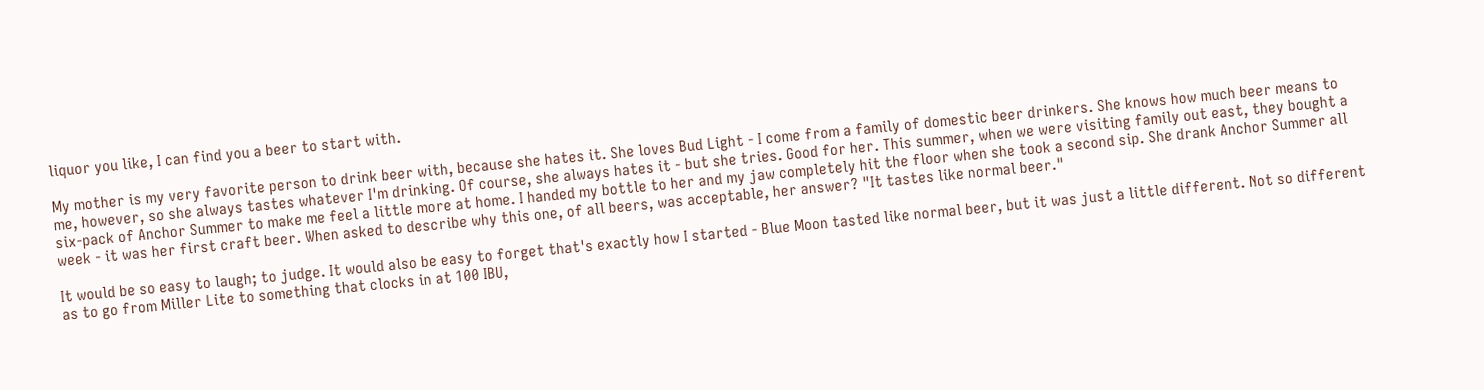liquor you like, I can find you a beer to start with.

My mother is my very favorite person to drink beer with, because she hates it. She loves Bud Light - I come from a family of domestic beer drinkers. She knows how much beer means to me, however, so she always tastes whatever I'm drinking. Of course, she always hates it - but she tries. Good for her. This summer, when we were visiting family out east, they bought a six-pack of Anchor Summer to make me feel a little more at home. I handed my bottle to her and my jaw completely hit the floor when she took a second sip. She drank Anchor Summer all week - it was her first craft beer. When asked to describe why this one, of all beers, was acceptable, her answer? "It tastes like normal beer."

It would be so easy to laugh; to judge. It would also be easy to forget that's exactly how I started - Blue Moon tasted like normal beer, but it was just a little different. Not so different as to go from Miller Lite to something that clocks in at 100 IBU,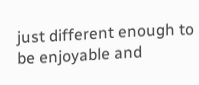just different enough to be enjoyable and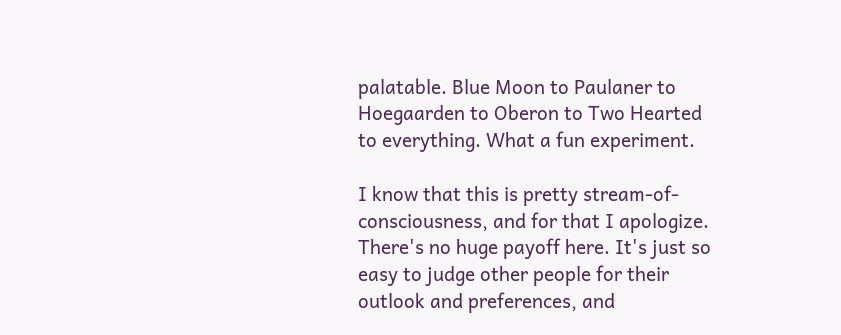palatable. Blue Moon to Paulaner to Hoegaarden to Oberon to Two Hearted to everything. What a fun experiment.

I know that this is pretty stream-of-consciousness, and for that I apologize. There's no huge payoff here. It's just so easy to judge other people for their outlook and preferences, and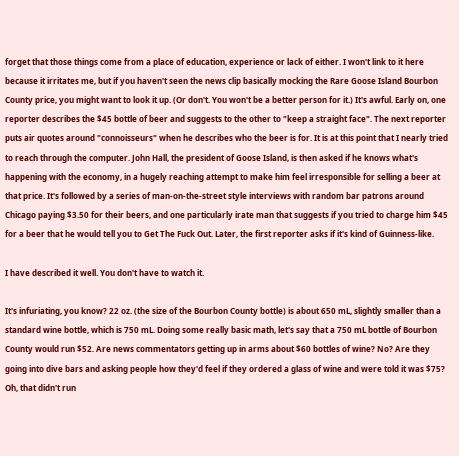forget that those things come from a place of education, experience or lack of either. I won't link to it here because it irritates me, but if you haven't seen the news clip basically mocking the Rare Goose Island Bourbon County price, you might want to look it up. (Or don't. You won't be a better person for it.) It's awful. Early on, one reporter describes the $45 bottle of beer and suggests to the other to "keep a straight face". The next reporter puts air quotes around "connoisseurs" when he describes who the beer is for. It is at this point that I nearly tried to reach through the computer. John Hall, the president of Goose Island, is then asked if he knows what's happening with the economy, in a hugely reaching attempt to make him feel irresponsible for selling a beer at that price. It's followed by a series of man-on-the-street style interviews with random bar patrons around Chicago paying $3.50 for their beers, and one particularly irate man that suggests if you tried to charge him $45 for a beer that he would tell you to Get The Fuck Out. Later, the first reporter asks if it's kind of Guinness-like.

I have described it well. You don't have to watch it.

It's infuriating, you know? 22 oz. (the size of the Bourbon County bottle) is about 650 mL, slightly smaller than a standard wine bottle, which is 750 mL. Doing some really basic math, let's say that a 750 mL bottle of Bourbon County would run $52. Are news commentators getting up in arms about $60 bottles of wine? No? Are they going into dive bars and asking people how they'd feel if they ordered a glass of wine and were told it was $75? Oh, that didn't run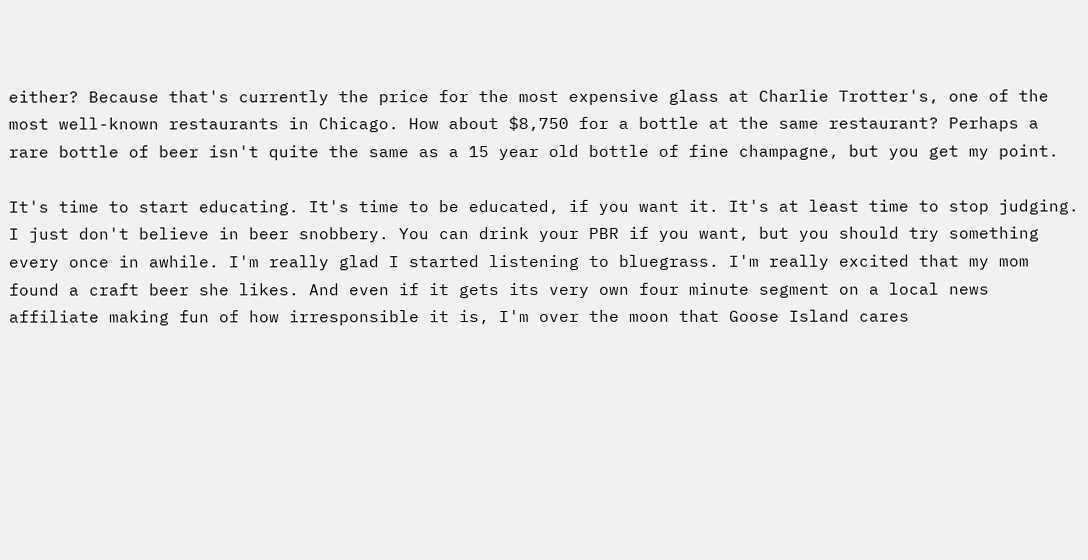either? Because that's currently the price for the most expensive glass at Charlie Trotter's, one of the most well-known restaurants in Chicago. How about $8,750 for a bottle at the same restaurant? Perhaps a rare bottle of beer isn't quite the same as a 15 year old bottle of fine champagne, but you get my point.

It's time to start educating. It's time to be educated, if you want it. It's at least time to stop judging. I just don't believe in beer snobbery. You can drink your PBR if you want, but you should try something every once in awhile. I'm really glad I started listening to bluegrass. I'm really excited that my mom found a craft beer she likes. And even if it gets its very own four minute segment on a local news affiliate making fun of how irresponsible it is, I'm over the moon that Goose Island cares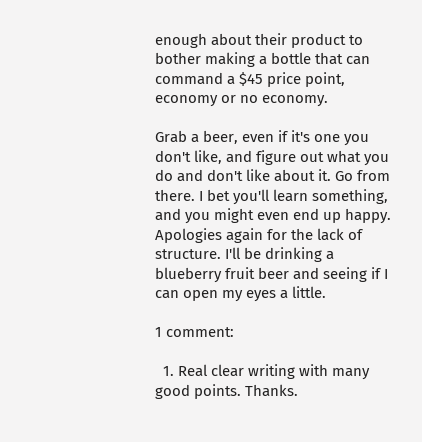enough about their product to bother making a bottle that can command a $45 price point, economy or no economy.

Grab a beer, even if it's one you don't like, and figure out what you do and don't like about it. Go from there. I bet you'll learn something, and you might even end up happy. Apologies again for the lack of structure. I'll be drinking a blueberry fruit beer and seeing if I can open my eyes a little.

1 comment:

  1. Real clear writing with many good points. Thanks.